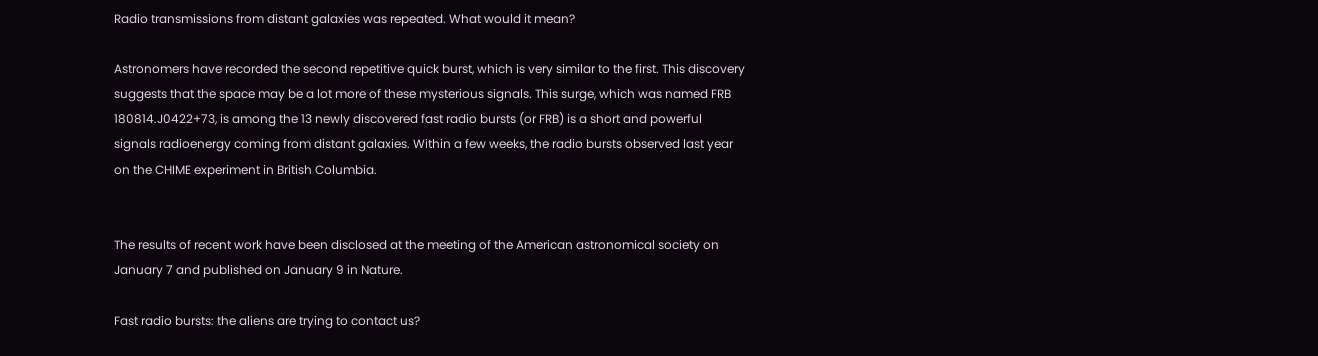Radio transmissions from distant galaxies was repeated. What would it mean?

Astronomers have recorded the second repetitive quick burst, which is very similar to the first. This discovery suggests that the space may be a lot more of these mysterious signals. This surge, which was named FRB 180814.J0422+73, is among the 13 newly discovered fast radio bursts (or FRB) is a short and powerful signals radioenergy coming from distant galaxies. Within a few weeks, the radio bursts observed last year on the CHIME experiment in British Columbia.


The results of recent work have been disclosed at the meeting of the American astronomical society on January 7 and published on January 9 in Nature.

Fast radio bursts: the aliens are trying to contact us?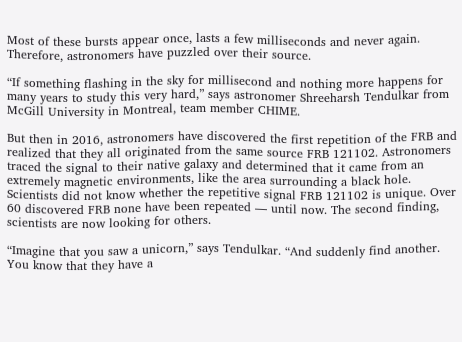Most of these bursts appear once, lasts a few milliseconds and never again. Therefore, astronomers have puzzled over their source.

“If something flashing in the sky for millisecond and nothing more happens for many years to study this very hard,” says astronomer Shreeharsh Tendulkar from McGill University in Montreal, team member CHIME.

But then in 2016, astronomers have discovered the first repetition of the FRB and realized that they all originated from the same source FRB 121102. Astronomers traced the signal to their native galaxy and determined that it came from an extremely magnetic environments, like the area surrounding a black hole. Scientists did not know whether the repetitive signal FRB 121102 is unique. Over 60 discovered FRB none have been repeated — until now. The second finding, scientists are now looking for others.

“Imagine that you saw a unicorn,” says Tendulkar. “And suddenly find another. You know that they have a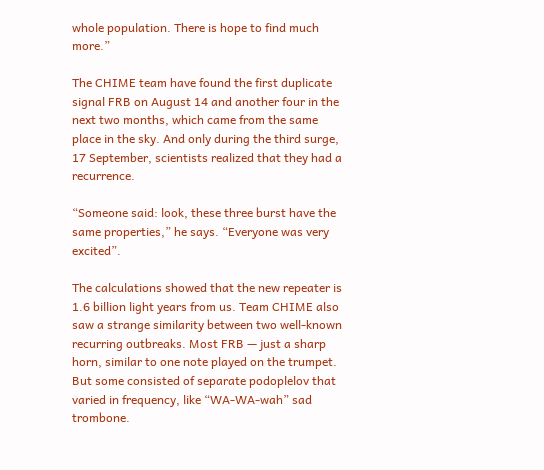whole population. There is hope to find much more.”

The CHIME team have found the first duplicate signal FRB on August 14 and another four in the next two months, which came from the same place in the sky. And only during the third surge, 17 September, scientists realized that they had a recurrence.

“Someone said: look, these three burst have the same properties,” he says. “Everyone was very excited”.

The calculations showed that the new repeater is 1.6 billion light years from us. Team CHIME also saw a strange similarity between two well-known recurring outbreaks. Most FRB — just a sharp horn, similar to one note played on the trumpet. But some consisted of separate podoplelov that varied in frequency, like “WA-WA-wah” sad trombone.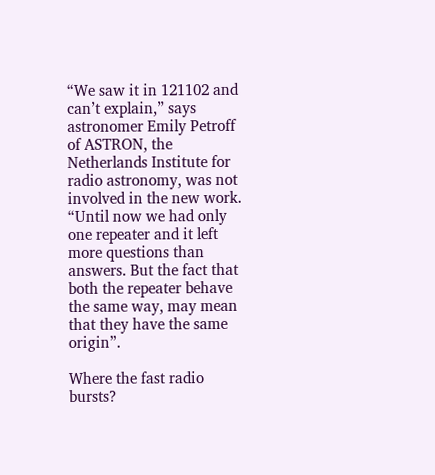“We saw it in 121102 and can’t explain,” says astronomer Emily Petroff of ASTRON, the Netherlands Institute for radio astronomy, was not involved in the new work. “Until now we had only one repeater and it left more questions than answers. But the fact that both the repeater behave the same way, may mean that they have the same origin”.

Where the fast radio bursts?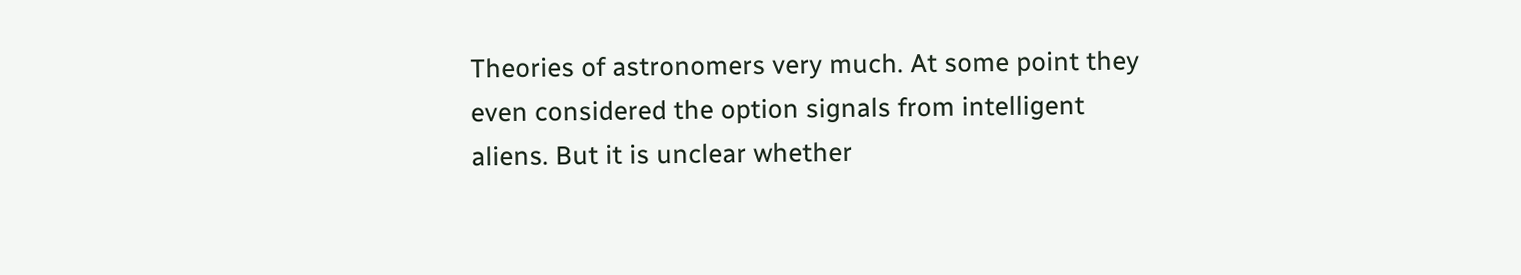Theories of astronomers very much. At some point they even considered the option signals from intelligent aliens. But it is unclear whether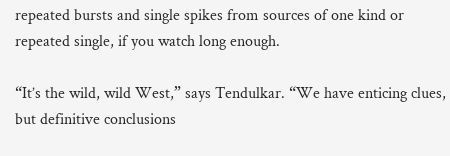repeated bursts and single spikes from sources of one kind or repeated single, if you watch long enough.

“It’s the wild, wild West,” says Tendulkar. “We have enticing clues, but definitive conclusions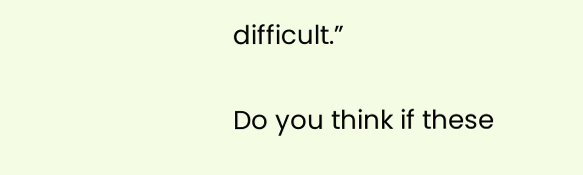difficult.”

Do you think if these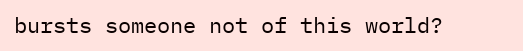bursts someone not of this world?